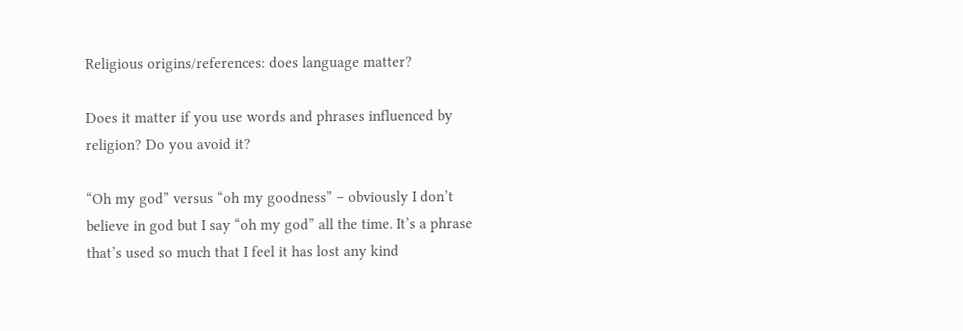Religious origins/references: does language matter?

Does it matter if you use words and phrases influenced by religion? Do you avoid it?

“Oh my god” versus “oh my goodness” – obviously I don’t believe in god but I say “oh my god” all the time. It’s a phrase that’s used so much that I feel it has lost any kind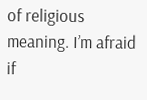of religious meaning. I’m afraid if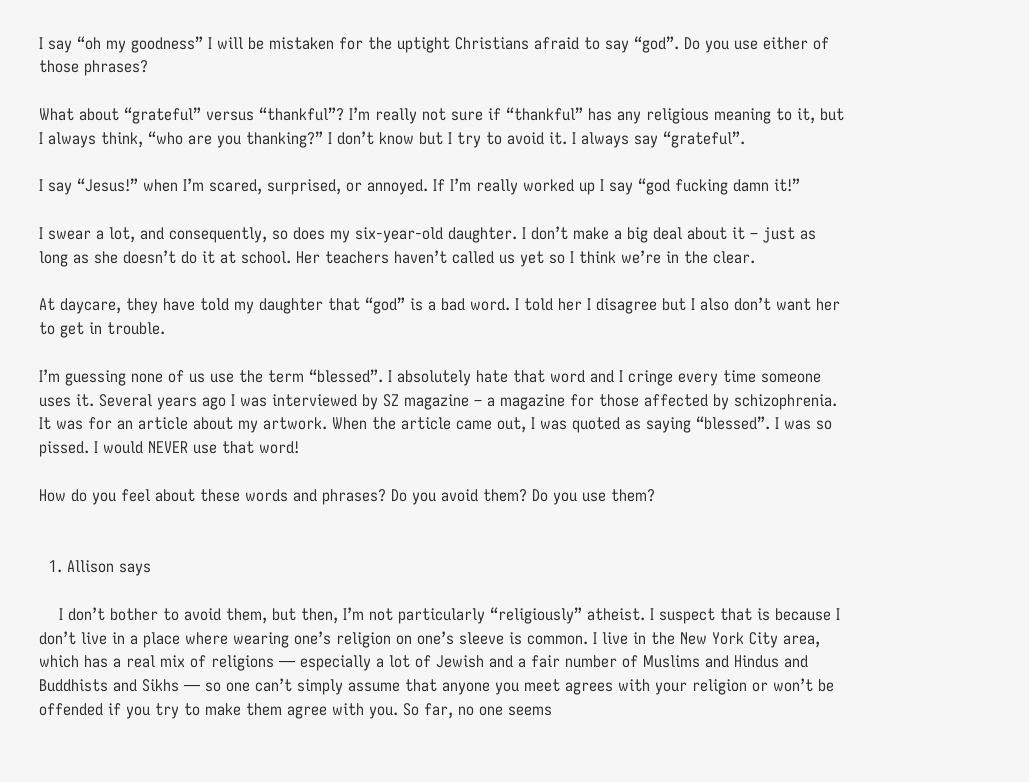I say “oh my goodness” I will be mistaken for the uptight Christians afraid to say “god”. Do you use either of those phrases?

What about “grateful” versus “thankful”? I’m really not sure if “thankful” has any religious meaning to it, but I always think, “who are you thanking?” I don’t know but I try to avoid it. I always say “grateful”.

I say “Jesus!” when I’m scared, surprised, or annoyed. If I’m really worked up I say “god fucking damn it!”

I swear a lot, and consequently, so does my six-year-old daughter. I don’t make a big deal about it – just as long as she doesn’t do it at school. Her teachers haven’t called us yet so I think we’re in the clear.

At daycare, they have told my daughter that “god” is a bad word. I told her I disagree but I also don’t want her to get in trouble.

I’m guessing none of us use the term “blessed”. I absolutely hate that word and I cringe every time someone uses it. Several years ago I was interviewed by SZ magazine – a magazine for those affected by schizophrenia. It was for an article about my artwork. When the article came out, I was quoted as saying “blessed”. I was so pissed. I would NEVER use that word!

How do you feel about these words and phrases? Do you avoid them? Do you use them?


  1. Allison says

    I don’t bother to avoid them, but then, I’m not particularly “religiously” atheist. I suspect that is because I don’t live in a place where wearing one’s religion on one’s sleeve is common. I live in the New York City area, which has a real mix of religions — especially a lot of Jewish and a fair number of Muslims and Hindus and Buddhists and Sikhs — so one can’t simply assume that anyone you meet agrees with your religion or won’t be offended if you try to make them agree with you. So far, no one seems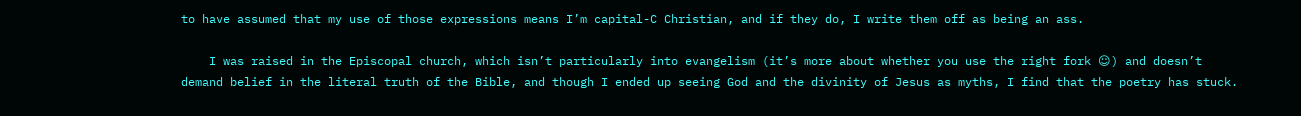to have assumed that my use of those expressions means I’m capital-C Christian, and if they do, I write them off as being an ass.

    I was raised in the Episcopal church, which isn’t particularly into evangelism (it’s more about whether you use the right fork ☺) and doesn’t demand belief in the literal truth of the Bible, and though I ended up seeing God and the divinity of Jesus as myths, I find that the poetry has stuck.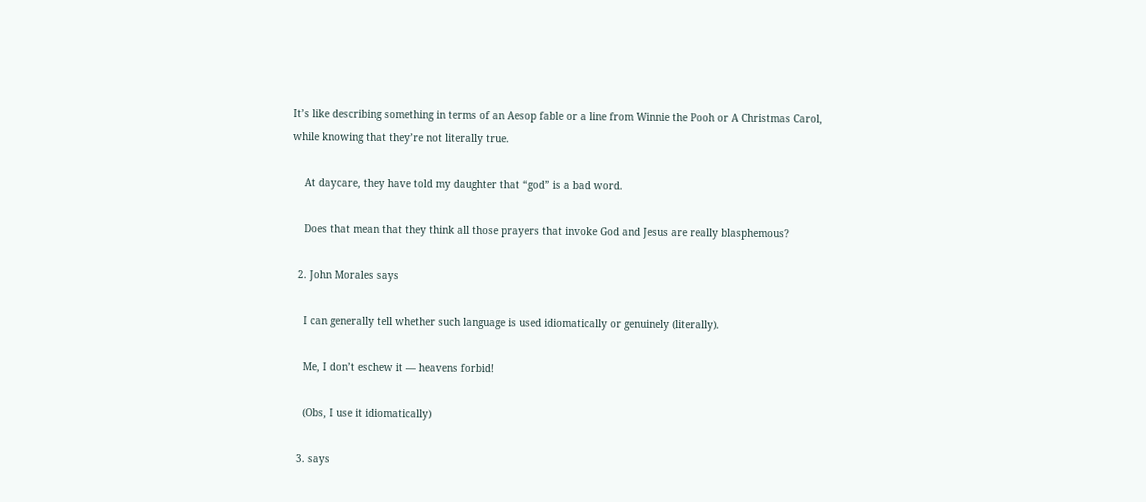It’s like describing something in terms of an Aesop fable or a line from Winnie the Pooh or A Christmas Carol, while knowing that they’re not literally true.

    At daycare, they have told my daughter that “god” is a bad word.

    Does that mean that they think all those prayers that invoke God and Jesus are really blasphemous?

  2. John Morales says

    I can generally tell whether such language is used idiomatically or genuinely (literally).

    Me, I don’t eschew it — heavens forbid!

    (Obs, I use it idiomatically)

  3. says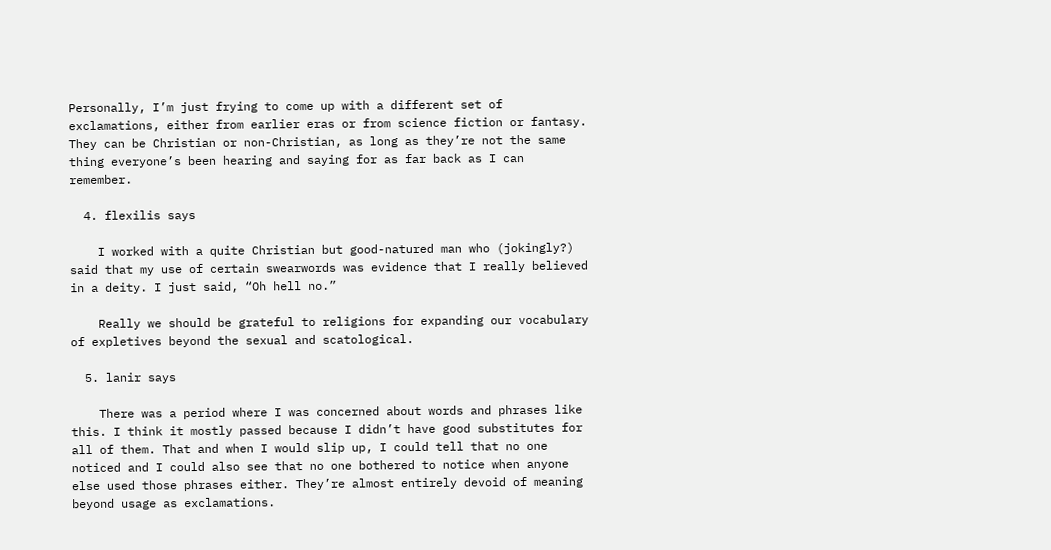Personally, I’m just frying to come up with a different set of exclamations, either from earlier eras or from science fiction or fantasy. They can be Christian or non-Christian, as long as they’re not the same thing everyone’s been hearing and saying for as far back as I can remember.

  4. flexilis says

    I worked with a quite Christian but good-natured man who (jokingly?) said that my use of certain swearwords was evidence that I really believed in a deity. I just said, “Oh hell no.”

    Really we should be grateful to religions for expanding our vocabulary of expletives beyond the sexual and scatological.

  5. lanir says

    There was a period where I was concerned about words and phrases like this. I think it mostly passed because I didn’t have good substitutes for all of them. That and when I would slip up, I could tell that no one noticed and I could also see that no one bothered to notice when anyone else used those phrases either. They’re almost entirely devoid of meaning beyond usage as exclamations.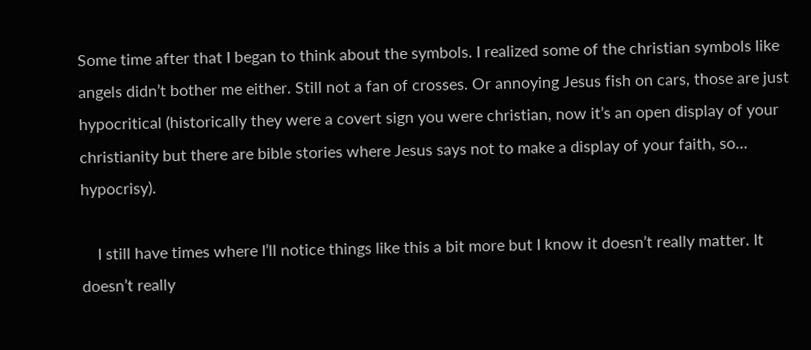Some time after that I began to think about the symbols. I realized some of the christian symbols like angels didn’t bother me either. Still not a fan of crosses. Or annoying Jesus fish on cars, those are just hypocritical (historically they were a covert sign you were christian, now it’s an open display of your christianity but there are bible stories where Jesus says not to make a display of your faith, so… hypocrisy).

    I still have times where I’ll notice things like this a bit more but I know it doesn’t really matter. It doesn’t really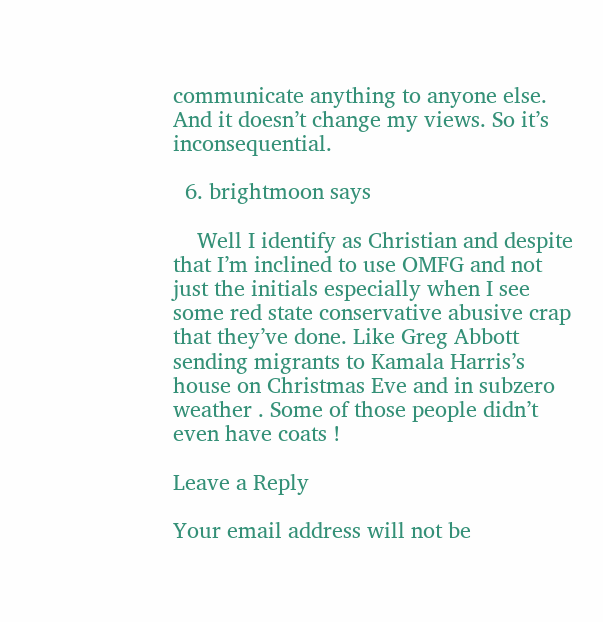communicate anything to anyone else. And it doesn’t change my views. So it’s inconsequential.

  6. brightmoon says

    Well I identify as Christian and despite that I’m inclined to use OMFG and not just the initials especially when I see some red state conservative abusive crap that they’ve done. Like Greg Abbott sending migrants to Kamala Harris’s house on Christmas Eve and in subzero weather . Some of those people didn’t even have coats !

Leave a Reply

Your email address will not be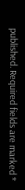published. Required fields are marked *